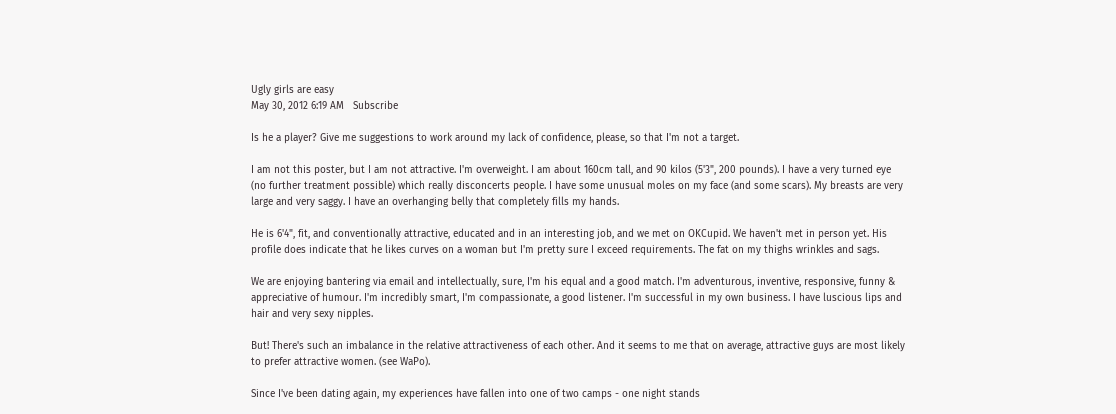Ugly girls are easy
May 30, 2012 6:19 AM   Subscribe

Is he a player? Give me suggestions to work around my lack of confidence, please, so that I'm not a target.

I am not this poster, but I am not attractive. I'm overweight. I am about 160cm tall, and 90 kilos (5'3", 200 pounds). I have a very turned eye (no further treatment possible) which really disconcerts people. I have some unusual moles on my face (and some scars). My breasts are very large and very saggy. I have an overhanging belly that completely fills my hands.

He is 6'4", fit, and conventionally attractive, educated and in an interesting job, and we met on OKCupid. We haven't met in person yet. His profile does indicate that he likes curves on a woman but I'm pretty sure I exceed requirements. The fat on my thighs wrinkles and sags.

We are enjoying bantering via email and intellectually, sure, I'm his equal and a good match. I'm adventurous, inventive, responsive, funny & appreciative of humour. I'm incredibly smart, I'm compassionate, a good listener. I'm successful in my own business. I have luscious lips and hair and very sexy nipples.

But! There's such an imbalance in the relative attractiveness of each other. And it seems to me that on average, attractive guys are most likely to prefer attractive women. (see WaPo).

Since I've been dating again, my experiences have fallen into one of two camps - one night stands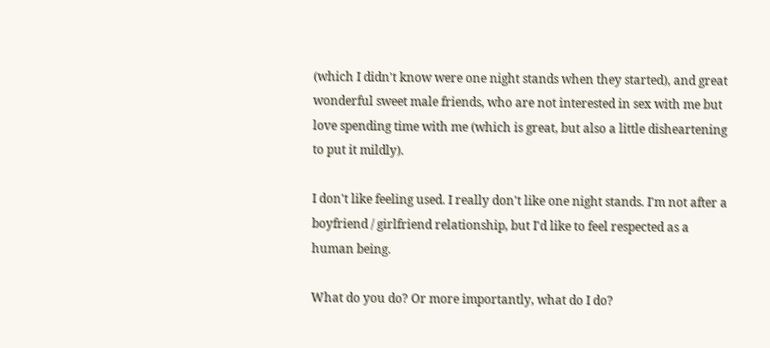(which I didn't know were one night stands when they started), and great wonderful sweet male friends, who are not interested in sex with me but love spending time with me (which is great, but also a little disheartening to put it mildly).

I don't like feeling used. I really don't like one night stands. I'm not after a boyfriend / girlfriend relationship, but I'd like to feel respected as a human being.

What do you do? Or more importantly, what do I do?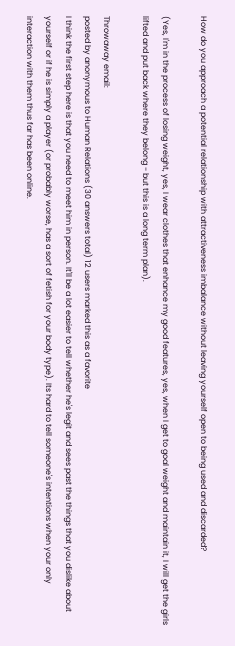How do you approach a potential relationship with attractiveness imbalance without leaving yourself open to being used and discarded?

(Yes, I'm in the process of losing weight, yes, I wear clothes that enhance my good features, yes, when I get to goal weight and maintain it, I will get the girls lifted and put back where they belong - but this is a long term plan).

Throwaway email:
posted by anonymous to Human Relations (30 answers total) 12 users marked this as a favorite
I think the first step here is that you need to meet him in person. It'll be a lot easier to tell whether he's legit and sees past the things that you dislike about yourself or if he is simply a player (or probably worse, has a sort of fetish for your body type). Its hard to tell someone's intentions when your only interaction with them thus far has been online.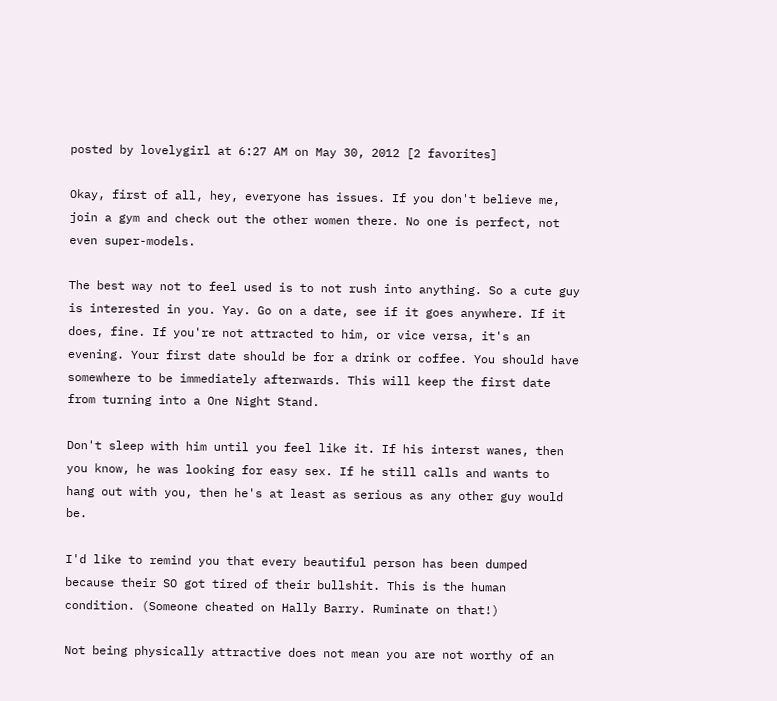posted by lovelygirl at 6:27 AM on May 30, 2012 [2 favorites]

Okay, first of all, hey, everyone has issues. If you don't believe me, join a gym and check out the other women there. No one is perfect, not even super-models.

The best way not to feel used is to not rush into anything. So a cute guy is interested in you. Yay. Go on a date, see if it goes anywhere. If it does, fine. If you're not attracted to him, or vice versa, it's an evening. Your first date should be for a drink or coffee. You should have somewhere to be immediately afterwards. This will keep the first date from turning into a One Night Stand.

Don't sleep with him until you feel like it. If his interst wanes, then you know, he was looking for easy sex. If he still calls and wants to hang out with you, then he's at least as serious as any other guy would be.

I'd like to remind you that every beautiful person has been dumped because their SO got tired of their bullshit. This is the human condition. (Someone cheated on Hally Barry. Ruminate on that!)

Not being physically attractive does not mean you are not worthy of an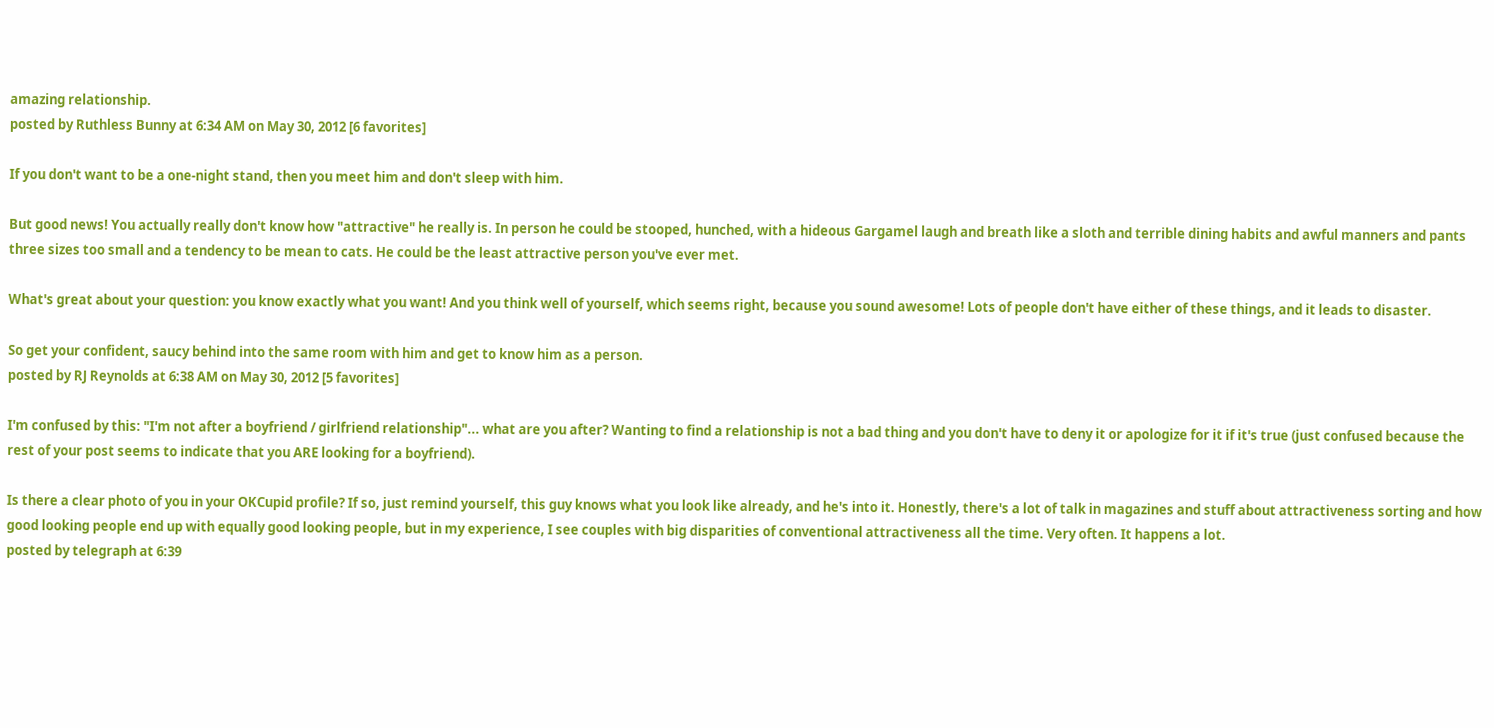amazing relationship.
posted by Ruthless Bunny at 6:34 AM on May 30, 2012 [6 favorites]

If you don't want to be a one-night stand, then you meet him and don't sleep with him.

But good news! You actually really don't know how "attractive" he really is. In person he could be stooped, hunched, with a hideous Gargamel laugh and breath like a sloth and terrible dining habits and awful manners and pants three sizes too small and a tendency to be mean to cats. He could be the least attractive person you've ever met.

What's great about your question: you know exactly what you want! And you think well of yourself, which seems right, because you sound awesome! Lots of people don't have either of these things, and it leads to disaster.

So get your confident, saucy behind into the same room with him and get to know him as a person.
posted by RJ Reynolds at 6:38 AM on May 30, 2012 [5 favorites]

I'm confused by this: "I'm not after a boyfriend / girlfriend relationship"... what are you after? Wanting to find a relationship is not a bad thing and you don't have to deny it or apologize for it if it's true (just confused because the rest of your post seems to indicate that you ARE looking for a boyfriend).

Is there a clear photo of you in your OKCupid profile? If so, just remind yourself, this guy knows what you look like already, and he's into it. Honestly, there's a lot of talk in magazines and stuff about attractiveness sorting and how good looking people end up with equally good looking people, but in my experience, I see couples with big disparities of conventional attractiveness all the time. Very often. It happens a lot.
posted by telegraph at 6:39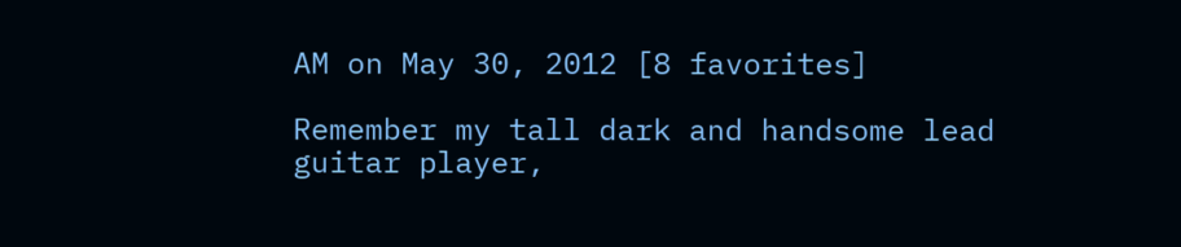AM on May 30, 2012 [8 favorites]

Remember my tall dark and handsome lead guitar player,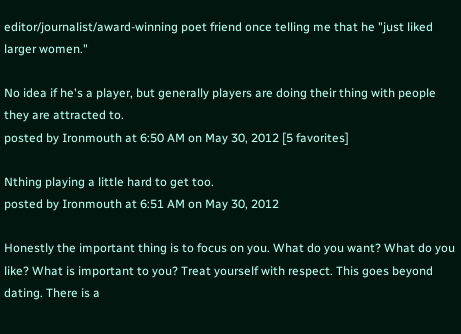editor/journalist/award-winning poet friend once telling me that he "just liked larger women."

No idea if he's a player, but generally players are doing their thing with people they are attracted to.
posted by Ironmouth at 6:50 AM on May 30, 2012 [5 favorites]

Nthing playing a little hard to get too.
posted by Ironmouth at 6:51 AM on May 30, 2012

Honestly the important thing is to focus on you. What do you want? What do you like? What is important to you? Treat yourself with respect. This goes beyond dating. There is a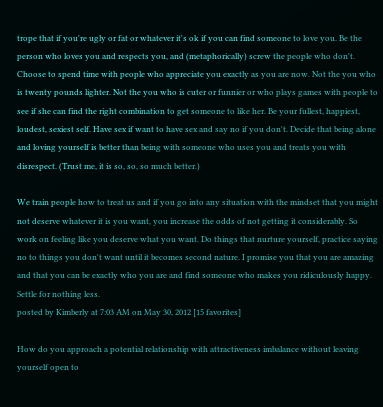trope that if you're ugly or fat or whatever it's ok if you can find someone to love you. Be the person who loves you and respects you, and (metaphorically) screw the people who don't. Choose to spend time with people who appreciate you exactly as you are now. Not the you who is twenty pounds lighter. Not the you who is cuter or funnier or who plays games with people to see if she can find the right combination to get someone to like her. Be your fullest, happiest, loudest, sexiest self. Have sex if want to have sex and say no if you don't. Decide that being alone and loving yourself is better than being with someone who uses you and treats you with disrespect. (Trust me, it is so, so, so much better.)

We train people how to treat us and if you go into any situation with the mindset that you might not deserve whatever it is you want, you increase the odds of not getting it considerably. So work on feeling like you deserve what you want. Do things that nurture yourself, practice saying no to things you don't want until it becomes second nature. I promise you that you are amazing and that you can be exactly who you are and find someone who makes you ridiculously happy. Settle for nothing less.
posted by Kimberly at 7:03 AM on May 30, 2012 [15 favorites]

How do you approach a potential relationship with attractiveness imbalance without leaving yourself open to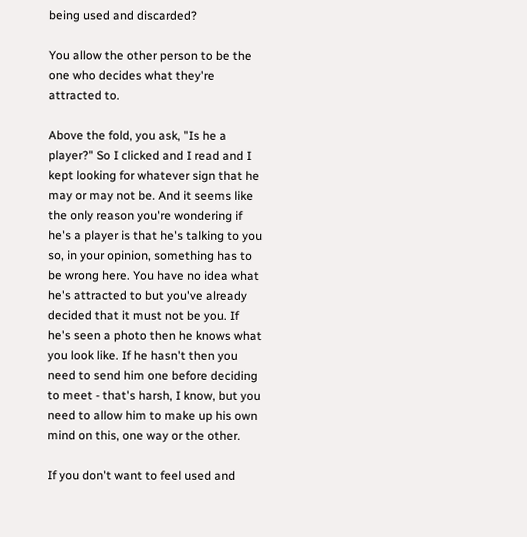being used and discarded?

You allow the other person to be the one who decides what they're attracted to.

Above the fold, you ask, "Is he a player?" So I clicked and I read and I kept looking for whatever sign that he may or may not be. And it seems like the only reason you're wondering if he's a player is that he's talking to you so, in your opinion, something has to be wrong here. You have no idea what he's attracted to but you've already decided that it must not be you. If he's seen a photo then he knows what you look like. If he hasn't then you need to send him one before deciding to meet - that's harsh, I know, but you need to allow him to make up his own mind on this, one way or the other.

If you don't want to feel used and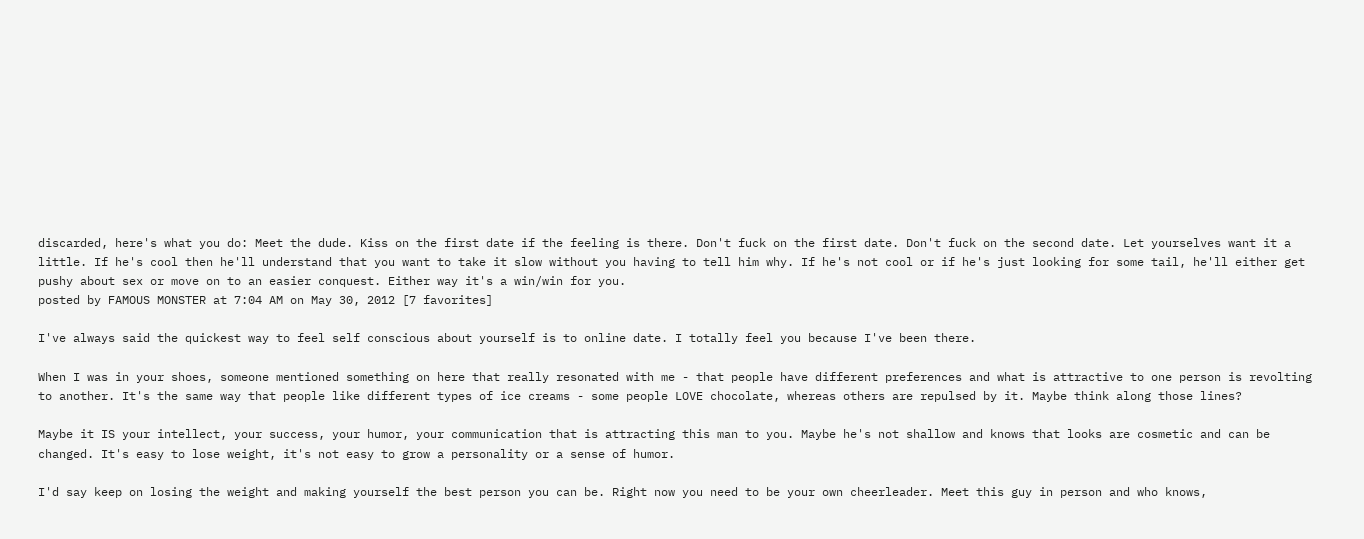discarded, here's what you do: Meet the dude. Kiss on the first date if the feeling is there. Don't fuck on the first date. Don't fuck on the second date. Let yourselves want it a little. If he's cool then he'll understand that you want to take it slow without you having to tell him why. If he's not cool or if he's just looking for some tail, he'll either get pushy about sex or move on to an easier conquest. Either way it's a win/win for you.
posted by FAMOUS MONSTER at 7:04 AM on May 30, 2012 [7 favorites]

I've always said the quickest way to feel self conscious about yourself is to online date. I totally feel you because I've been there.

When I was in your shoes, someone mentioned something on here that really resonated with me - that people have different preferences and what is attractive to one person is revolting to another. It's the same way that people like different types of ice creams - some people LOVE chocolate, whereas others are repulsed by it. Maybe think along those lines?

Maybe it IS your intellect, your success, your humor, your communication that is attracting this man to you. Maybe he's not shallow and knows that looks are cosmetic and can be changed. It's easy to lose weight, it's not easy to grow a personality or a sense of humor.

I'd say keep on losing the weight and making yourself the best person you can be. Right now you need to be your own cheerleader. Meet this guy in person and who knows,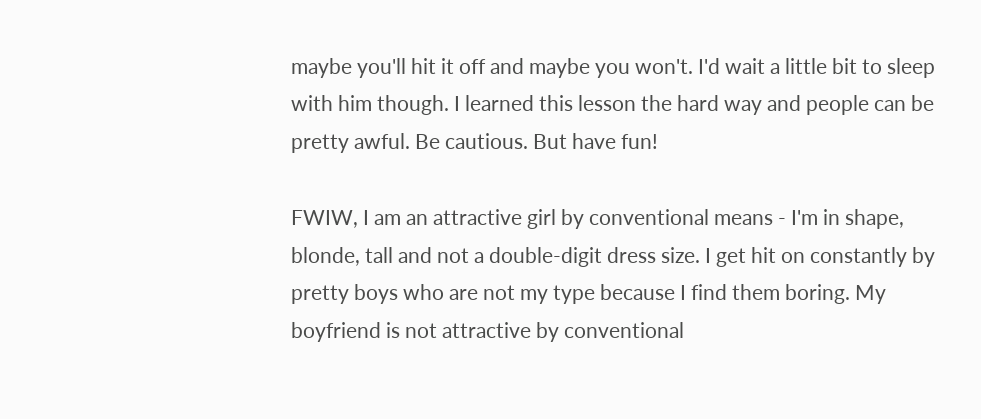maybe you'll hit it off and maybe you won't. I'd wait a little bit to sleep with him though. I learned this lesson the hard way and people can be pretty awful. Be cautious. But have fun!

FWIW, I am an attractive girl by conventional means - I'm in shape, blonde, tall and not a double-digit dress size. I get hit on constantly by pretty boys who are not my type because I find them boring. My boyfriend is not attractive by conventional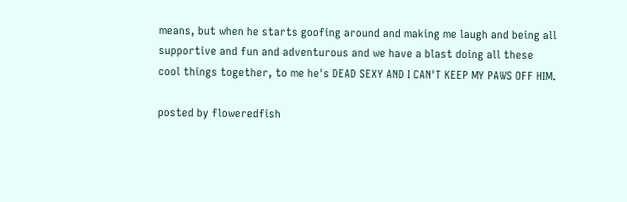means, but when he starts goofing around and making me laugh and being all supportive and fun and adventurous and we have a blast doing all these cool things together, to me he's DEAD SEXY AND I CAN'T KEEP MY PAWS OFF HIM.

posted by floweredfish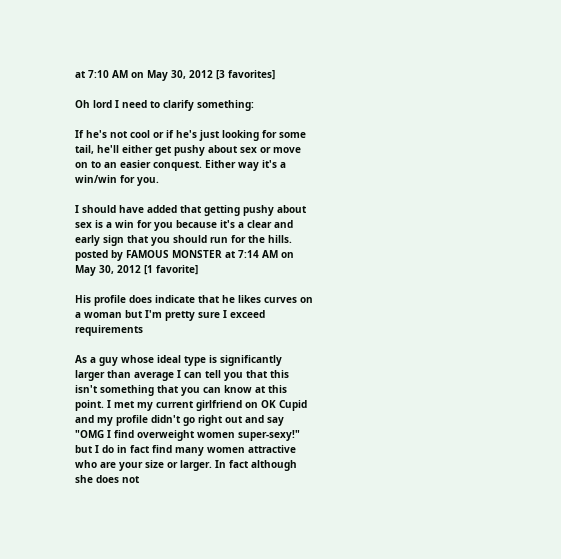at 7:10 AM on May 30, 2012 [3 favorites]

Oh lord I need to clarify something:

If he's not cool or if he's just looking for some tail, he'll either get pushy about sex or move on to an easier conquest. Either way it's a win/win for you.

I should have added that getting pushy about sex is a win for you because it's a clear and early sign that you should run for the hills.
posted by FAMOUS MONSTER at 7:14 AM on May 30, 2012 [1 favorite]

His profile does indicate that he likes curves on a woman but I'm pretty sure I exceed requirements

As a guy whose ideal type is significantly larger than average I can tell you that this isn't something that you can know at this point. I met my current girlfriend on OK Cupid and my profile didn't go right out and say "OMG I find overweight women super-sexy!" but I do in fact find many women attractive who are your size or larger. In fact although she does not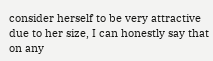consider herself to be very attractive due to her size, I can honestly say that on any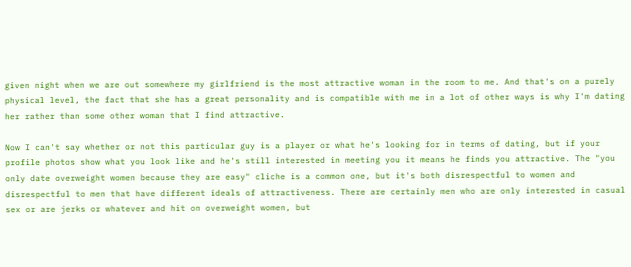given night when we are out somewhere my girlfriend is the most attractive woman in the room to me. And that's on a purely physical level, the fact that she has a great personality and is compatible with me in a lot of other ways is why I'm dating her rather than some other woman that I find attractive.

Now I can't say whether or not this particular guy is a player or what he's looking for in terms of dating, but if your profile photos show what you look like and he's still interested in meeting you it means he finds you attractive. The "you only date overweight women because they are easy" cliche is a common one, but it's both disrespectful to women and disrespectful to men that have different ideals of attractiveness. There are certainly men who are only interested in casual sex or are jerks or whatever and hit on overweight women, but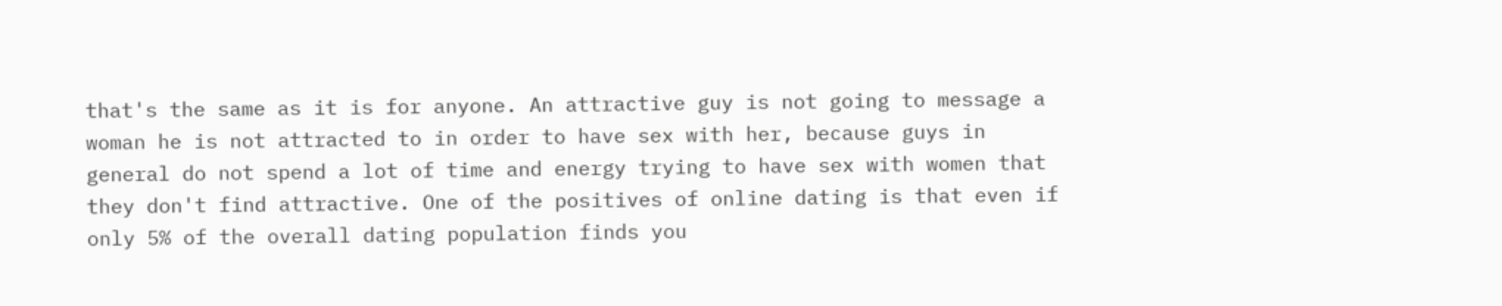that's the same as it is for anyone. An attractive guy is not going to message a woman he is not attracted to in order to have sex with her, because guys in general do not spend a lot of time and energy trying to have sex with women that they don't find attractive. One of the positives of online dating is that even if only 5% of the overall dating population finds you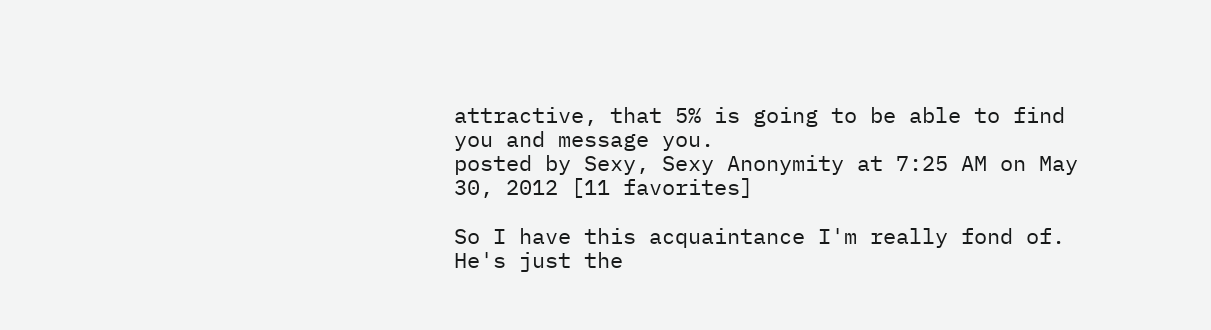attractive, that 5% is going to be able to find you and message you.
posted by Sexy, Sexy Anonymity at 7:25 AM on May 30, 2012 [11 favorites]

So I have this acquaintance I'm really fond of. He's just the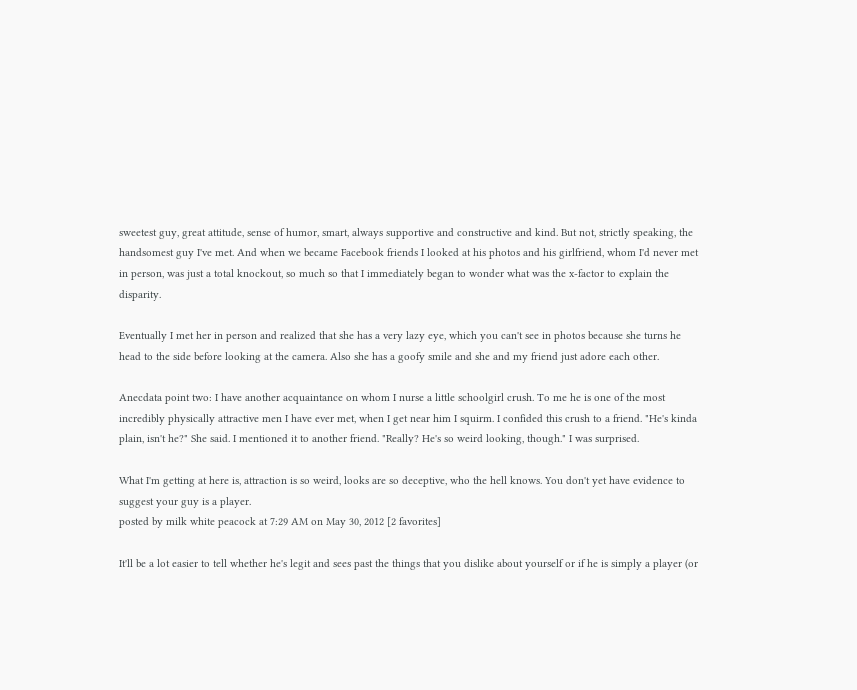sweetest guy, great attitude, sense of humor, smart, always supportive and constructive and kind. But not, strictly speaking, the handsomest guy I've met. And when we became Facebook friends I looked at his photos and his girlfriend, whom I'd never met in person, was just a total knockout, so much so that I immediately began to wonder what was the x-factor to explain the disparity.

Eventually I met her in person and realized that she has a very lazy eye, which you can't see in photos because she turns he head to the side before looking at the camera. Also she has a goofy smile and she and my friend just adore each other.

Anecdata point two: I have another acquaintance on whom I nurse a little schoolgirl crush. To me he is one of the most incredibly physically attractive men I have ever met, when I get near him I squirm. I confided this crush to a friend. "He's kinda plain, isn't he?" She said. I mentioned it to another friend. "Really? He's so weird looking, though." I was surprised.

What I'm getting at here is, attraction is so weird, looks are so deceptive, who the hell knows. You don't yet have evidence to suggest your guy is a player.
posted by milk white peacock at 7:29 AM on May 30, 2012 [2 favorites]

It'll be a lot easier to tell whether he's legit and sees past the things that you dislike about yourself or if he is simply a player (or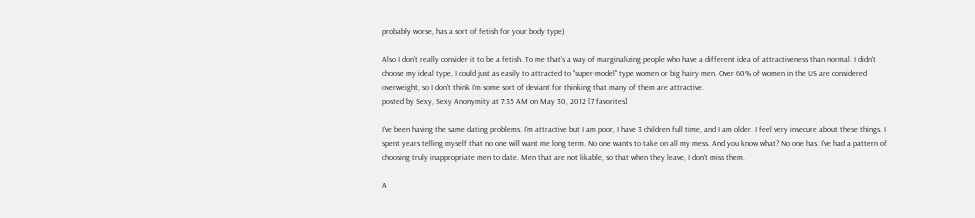probably worse, has a sort of fetish for your body type)

Also I don't really consider it to be a fetish. To me that's a way of marginalizing people who have a different idea of attractiveness than normal. I didn't choose my ideal type, I could just as easily to attracted to "super-model" type women or big hairy men. Over 60% of women in the US are considered overweight, so I don't think I'm some sort of deviant for thinking that many of them are attractive.
posted by Sexy, Sexy Anonymity at 7:35 AM on May 30, 2012 [7 favorites]

I've been having the same dating problems. I'm attractive but I am poor, I have 3 children full time, and I am older. I feel very insecure about these things. I spent years telling myself that no one will want me long term. No one wants to take on all my mess. And you know what? No one has. I've had a pattern of choosing truly inappropriate men to date. Men that are not likable, so that when they leave, I don't miss them.

A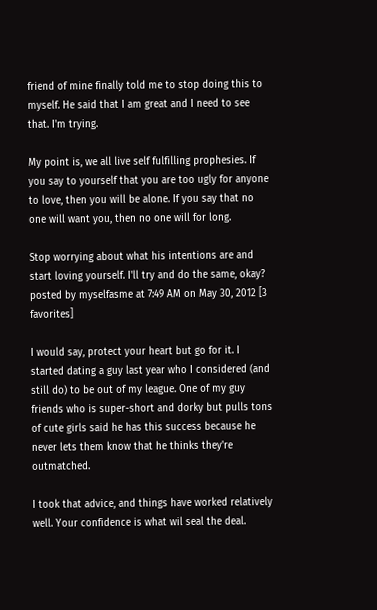friend of mine finally told me to stop doing this to myself. He said that I am great and I need to see that. I'm trying.

My point is, we all live self fulfilling prophesies. If you say to yourself that you are too ugly for anyone to love, then you will be alone. If you say that no one will want you, then no one will for long.

Stop worrying about what his intentions are and start loving yourself. I'll try and do the same, okay?
posted by myselfasme at 7:49 AM on May 30, 2012 [3 favorites]

I would say, protect your heart but go for it. I started dating a guy last year who I considered (and still do) to be out of my league. One of my guy friends who is super-short and dorky but pulls tons of cute girls said he has this success because he never lets them know that he thinks they're outmatched.

I took that advice, and things have worked relatively well. Your confidence is what wil seal the deal.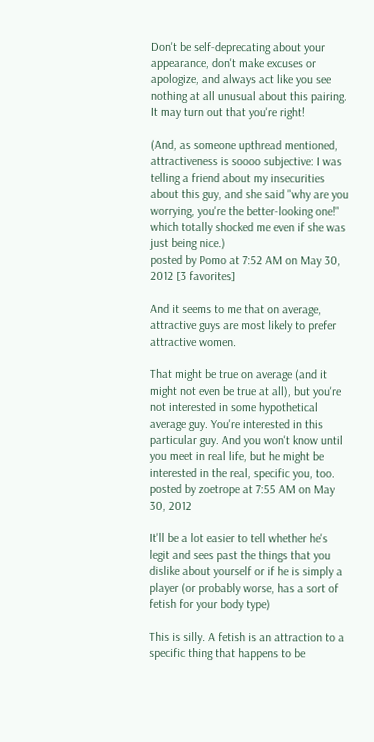Don't be self-deprecating about your appearance, don't make excuses or apologize, and always act like you see nothing at all unusual about this pairing. It may turn out that you're right!

(And, as someone upthread mentioned, attractiveness is soooo subjective: I was telling a friend about my insecurities about this guy, and she said "why are you worrying, you're the better-looking one!" which totally shocked me even if she was just being nice.)
posted by Pomo at 7:52 AM on May 30, 2012 [3 favorites]

And it seems to me that on average, attractive guys are most likely to prefer attractive women.

That might be true on average (and it might not even be true at all), but you're not interested in some hypothetical average guy. You're interested in this particular guy. And you won't know until you meet in real life, but he might be interested in the real, specific you, too.
posted by zoetrope at 7:55 AM on May 30, 2012

It'll be a lot easier to tell whether he's legit and sees past the things that you dislike about yourself or if he is simply a player (or probably worse, has a sort of fetish for your body type)

This is silly. A fetish is an attraction to a specific thing that happens to be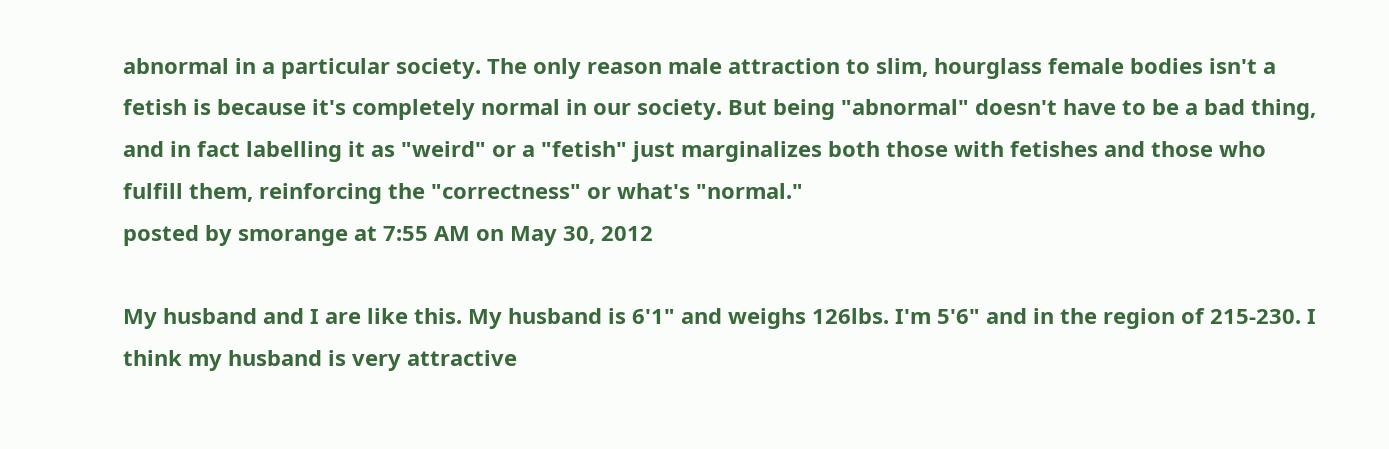abnormal in a particular society. The only reason male attraction to slim, hourglass female bodies isn't a fetish is because it's completely normal in our society. But being "abnormal" doesn't have to be a bad thing, and in fact labelling it as "weird" or a "fetish" just marginalizes both those with fetishes and those who fulfill them, reinforcing the "correctness" or what's "normal."
posted by smorange at 7:55 AM on May 30, 2012

My husband and I are like this. My husband is 6'1" and weighs 126lbs. I'm 5'6" and in the region of 215-230. I think my husband is very attractive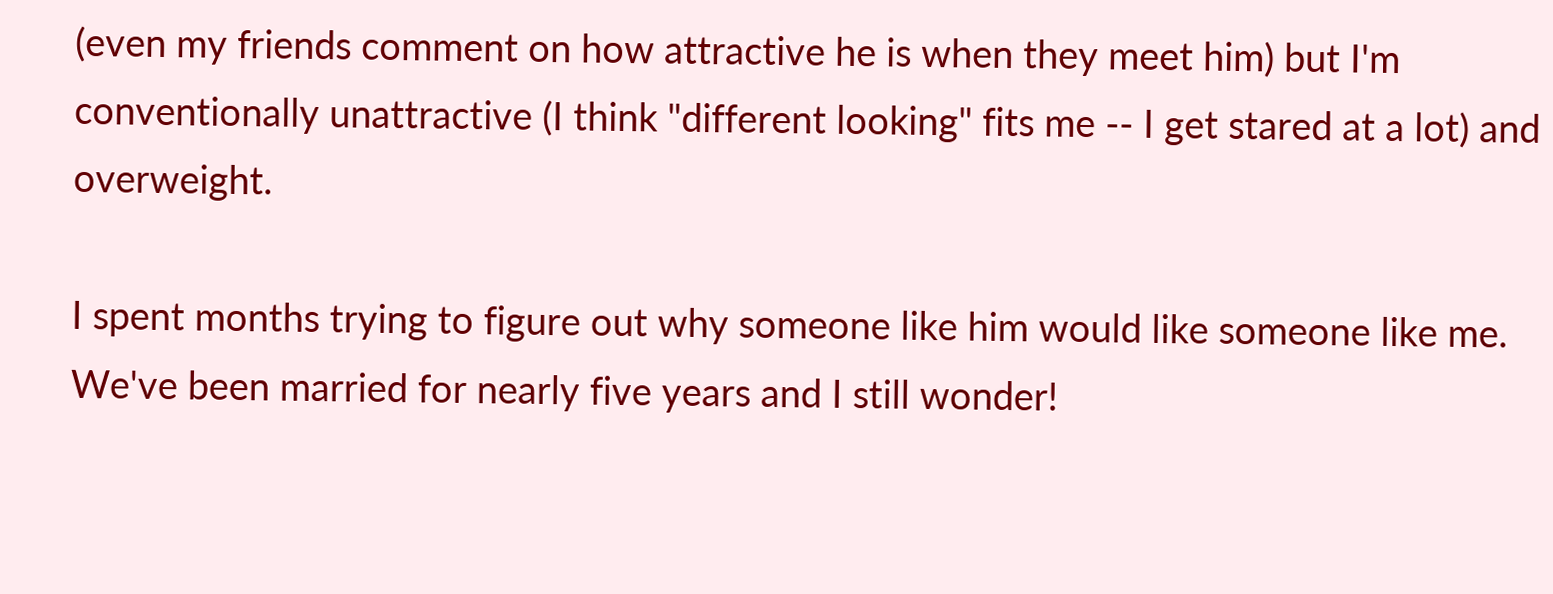(even my friends comment on how attractive he is when they meet him) but I'm conventionally unattractive (I think "different looking" fits me -- I get stared at a lot) and overweight.

I spent months trying to figure out why someone like him would like someone like me. We've been married for nearly five years and I still wonder!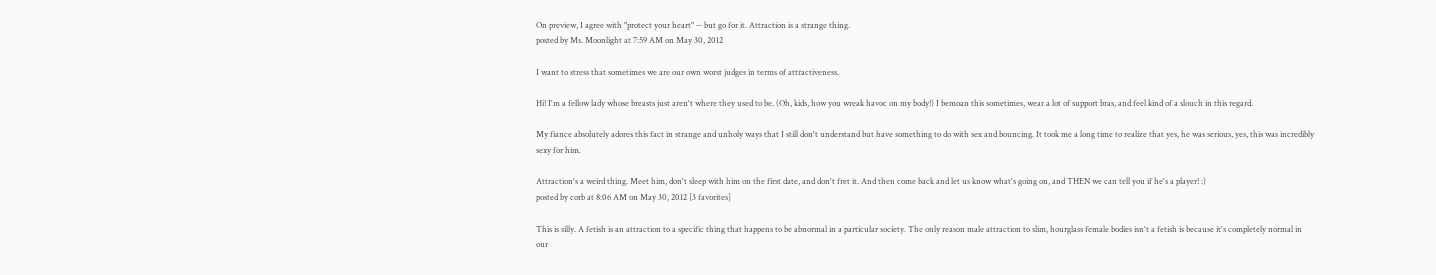On preview, I agree with "protect your heart" -- but go for it. Attraction is a strange thing.
posted by Ms. Moonlight at 7:59 AM on May 30, 2012

I want to stress that sometimes we are our own worst judges in terms of attractiveness.

Hi! I'm a fellow lady whose breasts just aren't where they used to be. (Oh, kids, how you wreak havoc on my body!) I bemoan this sometimes, wear a lot of support bras, and feel kind of a slouch in this regard.

My fiance absolutely adores this fact in strange and unholy ways that I still don't understand but have something to do with sex and bouncing. It took me a long time to realize that yes, he was serious, yes, this was incredibly sexy for him.

Attraction's a weird thing. Meet him, don't sleep with him on the first date, and don't fret it. And then come back and let us know what's going on, and THEN we can tell you if he's a player! :)
posted by corb at 8:06 AM on May 30, 2012 [3 favorites]

This is silly. A fetish is an attraction to a specific thing that happens to be abnormal in a particular society. The only reason male attraction to slim, hourglass female bodies isn't a fetish is because it's completely normal in our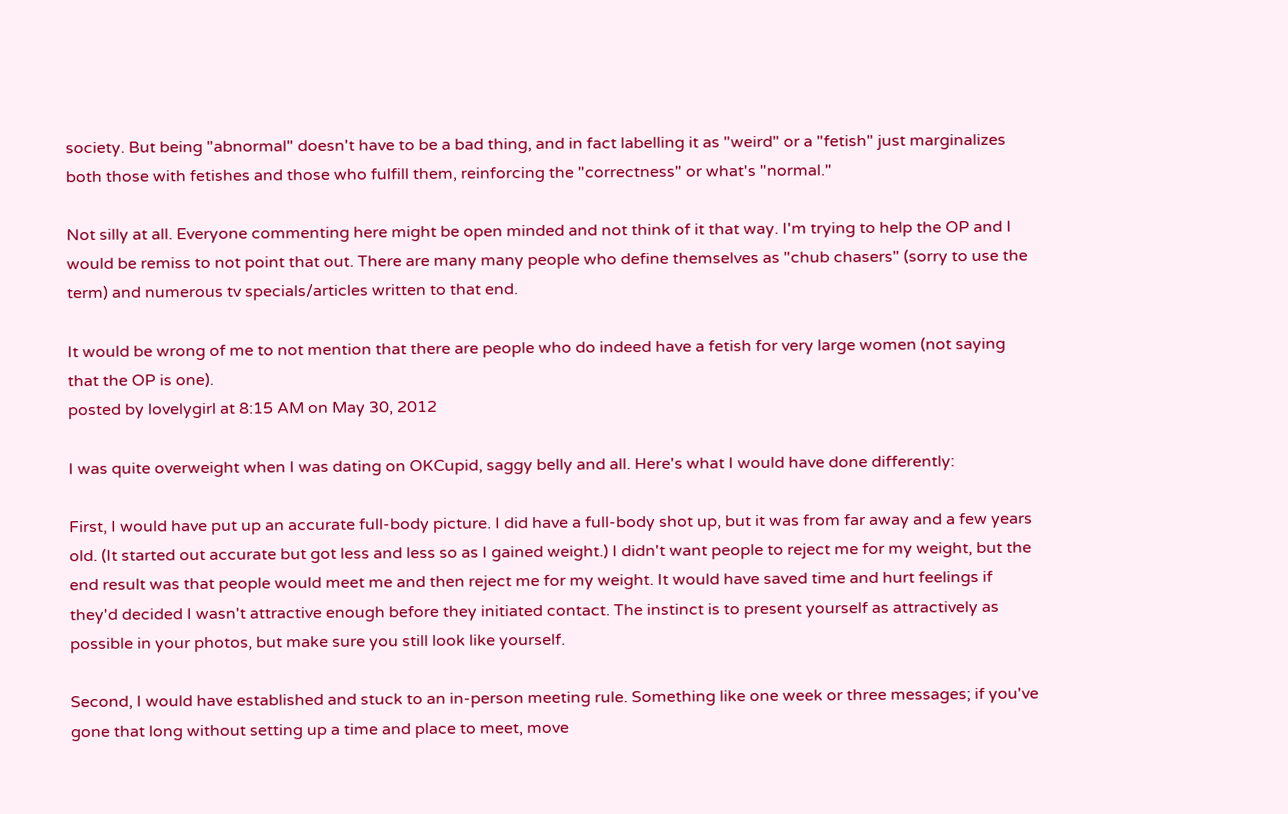society. But being "abnormal" doesn't have to be a bad thing, and in fact labelling it as "weird" or a "fetish" just marginalizes both those with fetishes and those who fulfill them, reinforcing the "correctness" or what's "normal."

Not silly at all. Everyone commenting here might be open minded and not think of it that way. I'm trying to help the OP and I would be remiss to not point that out. There are many many people who define themselves as "chub chasers" (sorry to use the term) and numerous tv specials/articles written to that end.

It would be wrong of me to not mention that there are people who do indeed have a fetish for very large women (not saying that the OP is one).
posted by lovelygirl at 8:15 AM on May 30, 2012

I was quite overweight when I was dating on OKCupid, saggy belly and all. Here's what I would have done differently:

First, I would have put up an accurate full-body picture. I did have a full-body shot up, but it was from far away and a few years old. (It started out accurate but got less and less so as I gained weight.) I didn't want people to reject me for my weight, but the end result was that people would meet me and then reject me for my weight. It would have saved time and hurt feelings if they'd decided I wasn't attractive enough before they initiated contact. The instinct is to present yourself as attractively as possible in your photos, but make sure you still look like yourself.

Second, I would have established and stuck to an in-person meeting rule. Something like one week or three messages; if you've gone that long without setting up a time and place to meet, move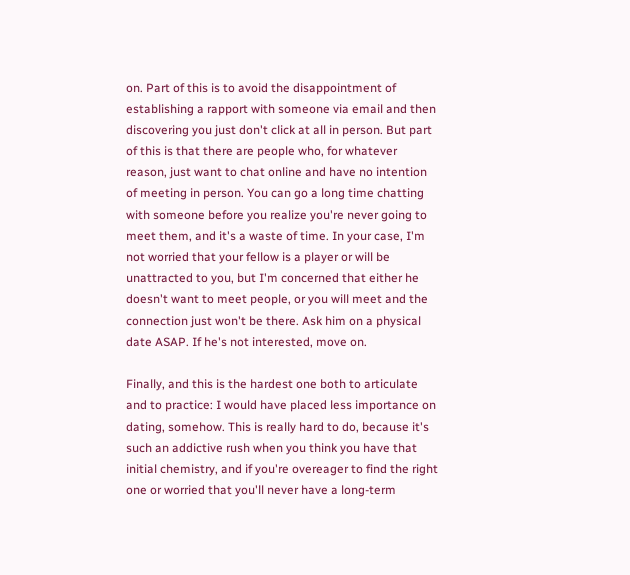on. Part of this is to avoid the disappointment of establishing a rapport with someone via email and then discovering you just don't click at all in person. But part of this is that there are people who, for whatever reason, just want to chat online and have no intention of meeting in person. You can go a long time chatting with someone before you realize you're never going to meet them, and it's a waste of time. In your case, I'm not worried that your fellow is a player or will be unattracted to you, but I'm concerned that either he doesn't want to meet people, or you will meet and the connection just won't be there. Ask him on a physical date ASAP. If he's not interested, move on.

Finally, and this is the hardest one both to articulate and to practice: I would have placed less importance on dating, somehow. This is really hard to do, because it's such an addictive rush when you think you have that initial chemistry, and if you're overeager to find the right one or worried that you'll never have a long-term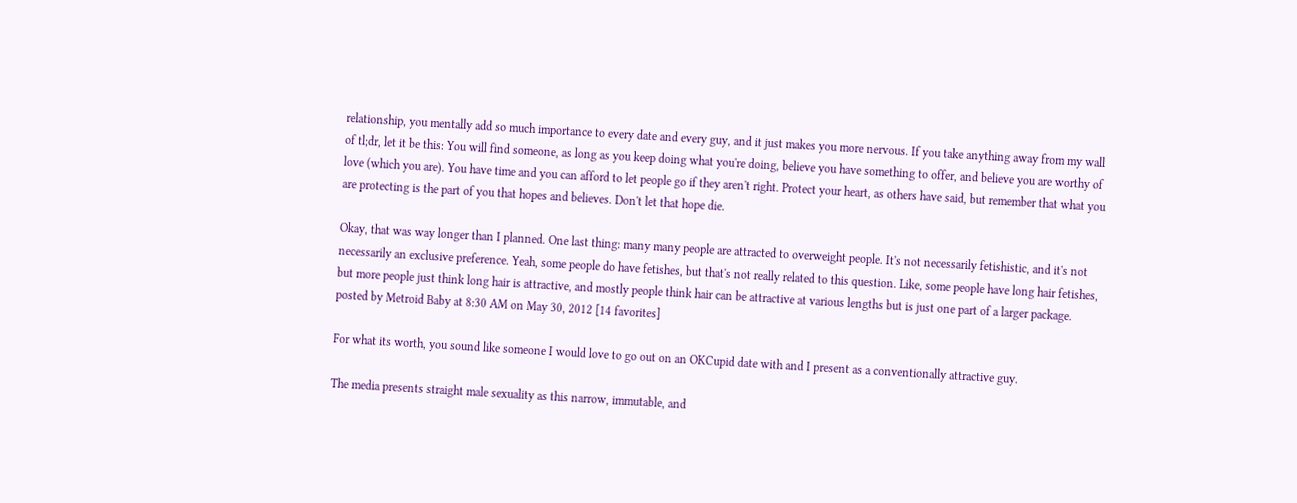relationship, you mentally add so much importance to every date and every guy, and it just makes you more nervous. If you take anything away from my wall of tl;dr, let it be this: You will find someone, as long as you keep doing what you're doing, believe you have something to offer, and believe you are worthy of love (which you are). You have time and you can afford to let people go if they aren't right. Protect your heart, as others have said, but remember that what you are protecting is the part of you that hopes and believes. Don't let that hope die.

Okay, that was way longer than I planned. One last thing: many many people are attracted to overweight people. It's not necessarily fetishistic, and it's not necessarily an exclusive preference. Yeah, some people do have fetishes, but that's not really related to this question. Like, some people have long hair fetishes, but more people just think long hair is attractive, and mostly people think hair can be attractive at various lengths but is just one part of a larger package.
posted by Metroid Baby at 8:30 AM on May 30, 2012 [14 favorites]

For what its worth, you sound like someone I would love to go out on an OKCupid date with and I present as a conventionally attractive guy.

The media presents straight male sexuality as this narrow, immutable, and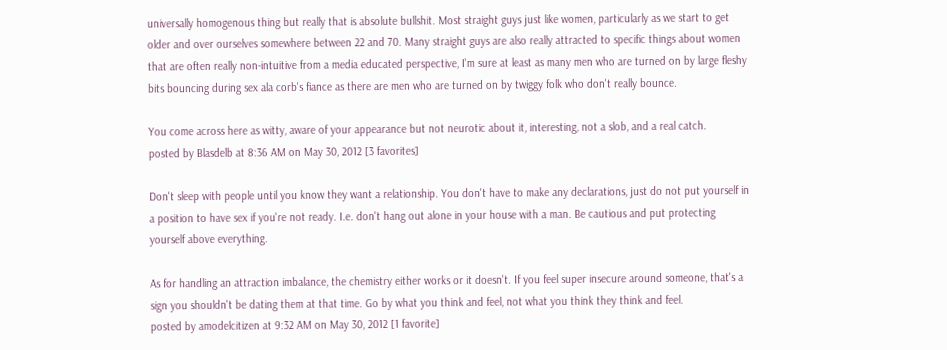universally homogenous thing but really that is absolute bullshit. Most straight guys just like women, particularly as we start to get older and over ourselves somewhere between 22 and 70. Many straight guys are also really attracted to specific things about women that are often really non-intuitive from a media educated perspective, I'm sure at least as many men who are turned on by large fleshy bits bouncing during sex ala corb's fiance as there are men who are turned on by twiggy folk who don't really bounce.

You come across here as witty, aware of your appearance but not neurotic about it, interesting, not a slob, and a real catch.
posted by Blasdelb at 8:36 AM on May 30, 2012 [3 favorites]

Don't sleep with people until you know they want a relationship. You don't have to make any declarations, just do not put yourself in a position to have sex if you're not ready. I.e. don't hang out alone in your house with a man. Be cautious and put protecting yourself above everything.

As for handling an attraction imbalance, the chemistry either works or it doesn't. If you feel super insecure around someone, that's a sign you shouldn't be dating them at that time. Go by what you think and feel, not what you think they think and feel.
posted by amodelcitizen at 9:32 AM on May 30, 2012 [1 favorite]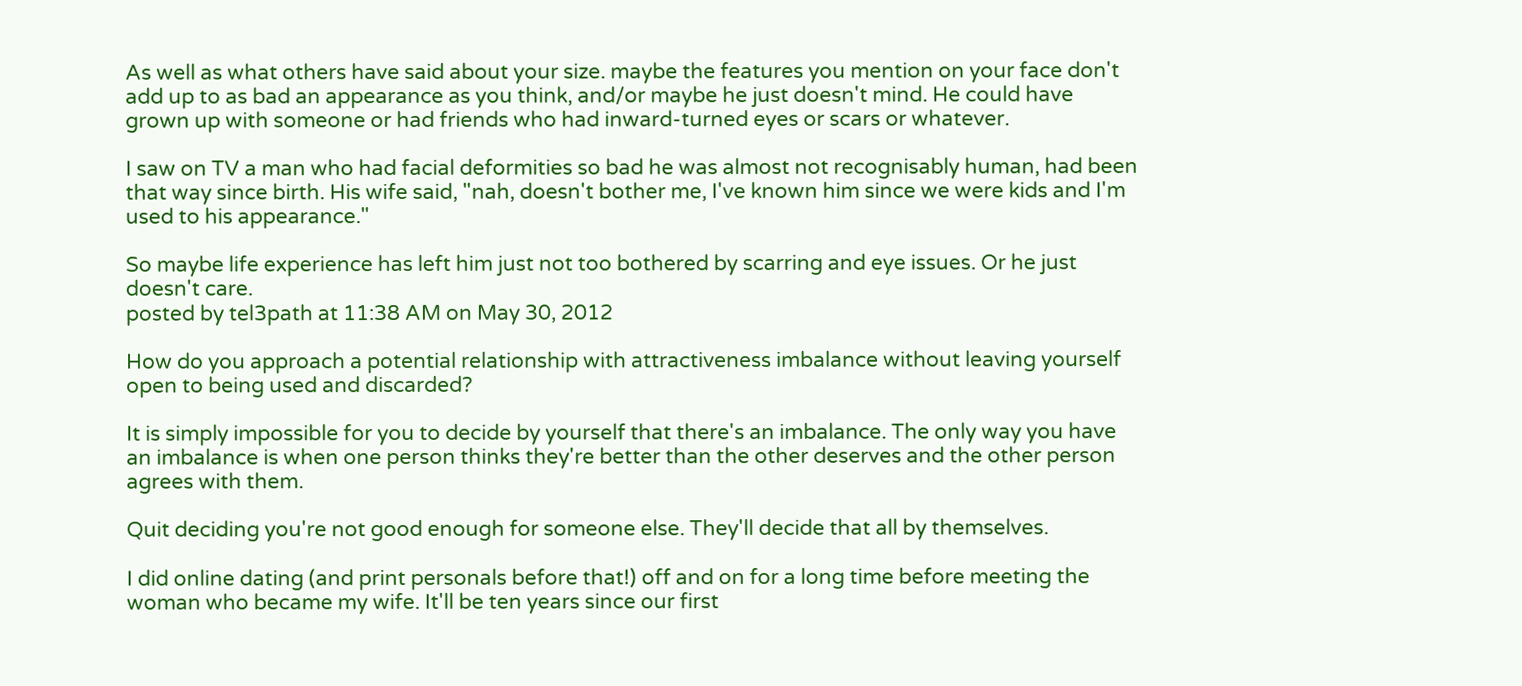As well as what others have said about your size. maybe the features you mention on your face don't add up to as bad an appearance as you think, and/or maybe he just doesn't mind. He could have grown up with someone or had friends who had inward-turned eyes or scars or whatever.

I saw on TV a man who had facial deformities so bad he was almost not recognisably human, had been that way since birth. His wife said, "nah, doesn't bother me, I've known him since we were kids and I'm used to his appearance."

So maybe life experience has left him just not too bothered by scarring and eye issues. Or he just doesn't care.
posted by tel3path at 11:38 AM on May 30, 2012

How do you approach a potential relationship with attractiveness imbalance without leaving yourself open to being used and discarded?

It is simply impossible for you to decide by yourself that there's an imbalance. The only way you have an imbalance is when one person thinks they're better than the other deserves and the other person agrees with them.

Quit deciding you're not good enough for someone else. They'll decide that all by themselves.

I did online dating (and print personals before that!) off and on for a long time before meeting the woman who became my wife. It'll be ten years since our first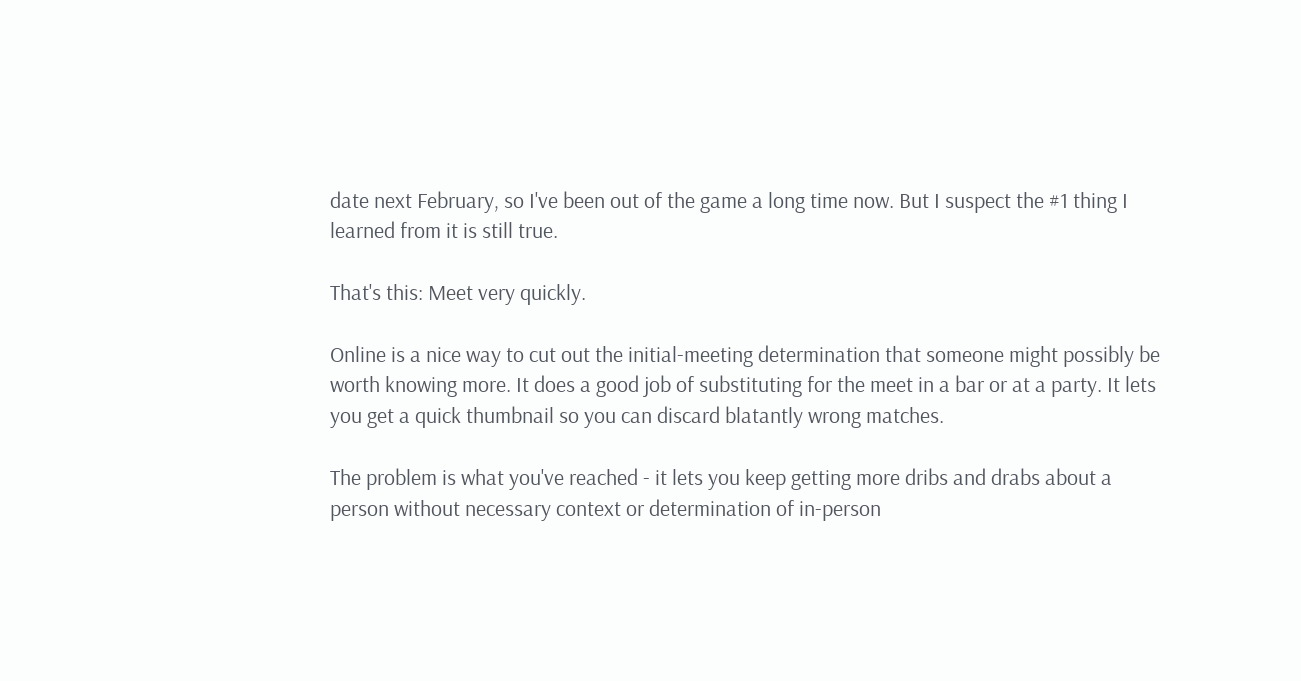date next February, so I've been out of the game a long time now. But I suspect the #1 thing I learned from it is still true.

That's this: Meet very quickly.

Online is a nice way to cut out the initial-meeting determination that someone might possibly be worth knowing more. It does a good job of substituting for the meet in a bar or at a party. It lets you get a quick thumbnail so you can discard blatantly wrong matches.

The problem is what you've reached - it lets you keep getting more dribs and drabs about a person without necessary context or determination of in-person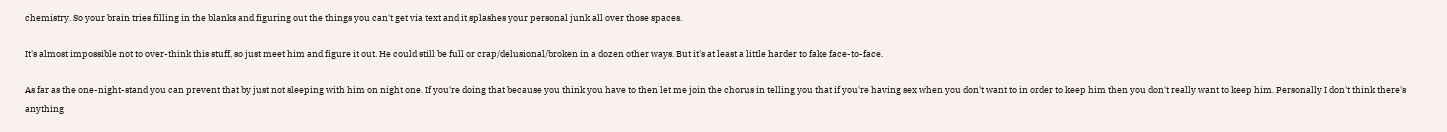chemistry. So your brain tries filling in the blanks and figuring out the things you can't get via text and it splashes your personal junk all over those spaces.

It's almost impossible not to over-think this stuff, so just meet him and figure it out. He could still be full or crap/delusional/broken in a dozen other ways. But it's at least a little harder to fake face-to-face.

As far as the one-night-stand you can prevent that by just not sleeping with him on night one. If you're doing that because you think you have to then let me join the chorus in telling you that if you're having sex when you don't want to in order to keep him then you don't really want to keep him. Personally I don't think there's anything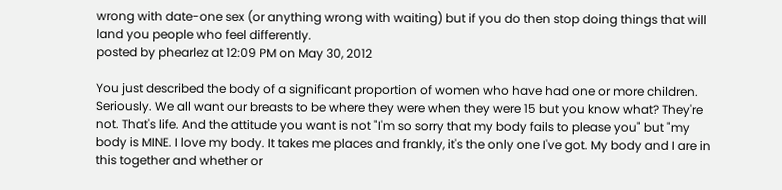wrong with date-one sex (or anything wrong with waiting) but if you do then stop doing things that will land you people who feel differently.
posted by phearlez at 12:09 PM on May 30, 2012

You just described the body of a significant proportion of women who have had one or more children. Seriously. We all want our breasts to be where they were when they were 15 but you know what? They're not. That's life. And the attitude you want is not "I'm so sorry that my body fails to please you" but "my body is MINE. I love my body. It takes me places and frankly, it's the only one I've got. My body and I are in this together and whether or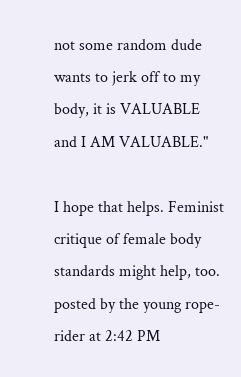not some random dude wants to jerk off to my body, it is VALUABLE and I AM VALUABLE."

I hope that helps. Feminist critique of female body standards might help, too.
posted by the young rope-rider at 2:42 PM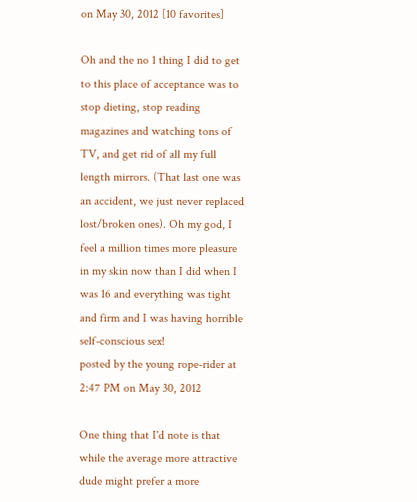on May 30, 2012 [10 favorites]

Oh and the no 1 thing I did to get to this place of acceptance was to stop dieting, stop reading magazines and watching tons of TV, and get rid of all my full length mirrors. (That last one was an accident, we just never replaced lost/broken ones). Oh my god, I feel a million times more pleasure in my skin now than I did when I was 16 and everything was tight and firm and I was having horrible self-conscious sex!
posted by the young rope-rider at 2:47 PM on May 30, 2012

One thing that I'd note is that while the average more attractive dude might prefer a more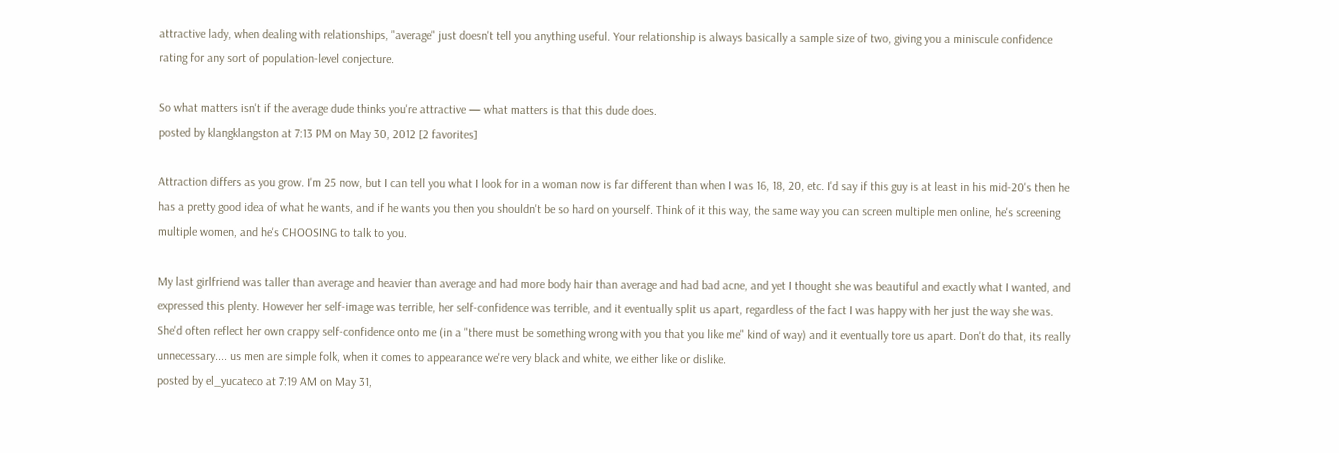attractive lady, when dealing with relationships, "average" just doesn't tell you anything useful. Your relationship is always basically a sample size of two, giving you a miniscule confidence rating for any sort of population-level conjecture.

So what matters isn't if the average dude thinks you're attractive — what matters is that this dude does.
posted by klangklangston at 7:13 PM on May 30, 2012 [2 favorites]

Attraction differs as you grow. I'm 25 now, but I can tell you what I look for in a woman now is far different than when I was 16, 18, 20, etc. I'd say if this guy is at least in his mid-20's then he has a pretty good idea of what he wants, and if he wants you then you shouldn't be so hard on yourself. Think of it this way, the same way you can screen multiple men online, he's screening multiple women, and he's CHOOSING to talk to you.

My last girlfriend was taller than average and heavier than average and had more body hair than average and had bad acne, and yet I thought she was beautiful and exactly what I wanted, and expressed this plenty. However her self-image was terrible, her self-confidence was terrible, and it eventually split us apart, regardless of the fact I was happy with her just the way she was. She'd often reflect her own crappy self-confidence onto me (in a "there must be something wrong with you that you like me" kind of way) and it eventually tore us apart. Don't do that, its really unnecessary.... us men are simple folk, when it comes to appearance we're very black and white, we either like or dislike.
posted by el_yucateco at 7:19 AM on May 31,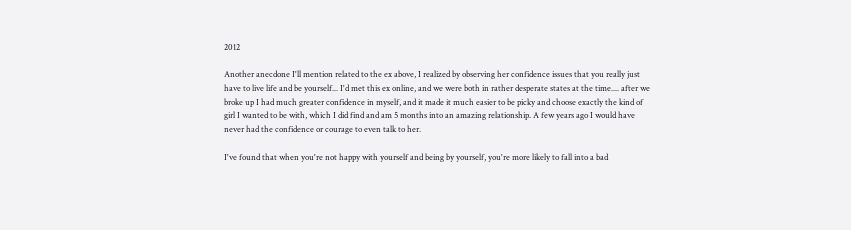2012

Another anecdone I'll mention related to the ex above, I realized by observing her confidence issues that you really just have to live life and be yourself... I'd met this ex online, and we were both in rather desperate states at the time.... after we broke up I had much greater confidence in myself, and it made it much easier to be picky and choose exactly the kind of girl I wanted to be with, which I did find and am 5 months into an amazing relationship. A few years ago I would have never had the confidence or courage to even talk to her.

I've found that when you're not happy with yourself and being by yourself, you're more likely to fall into a bad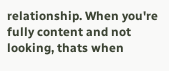relationship. When you're fully content and not looking, thats when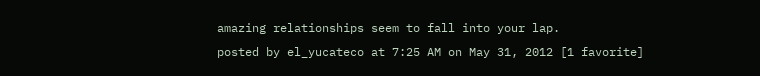amazing relationships seem to fall into your lap.
posted by el_yucateco at 7:25 AM on May 31, 2012 [1 favorite]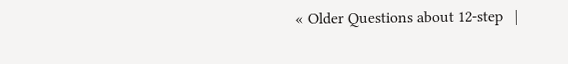« Older Questions about 12-step   |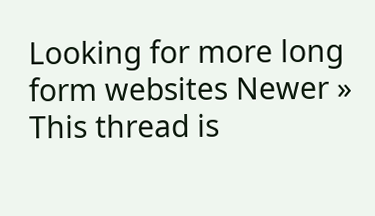Looking for more long form websites Newer »
This thread is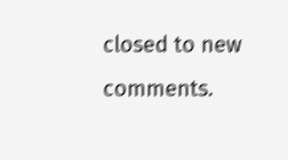closed to new comments.